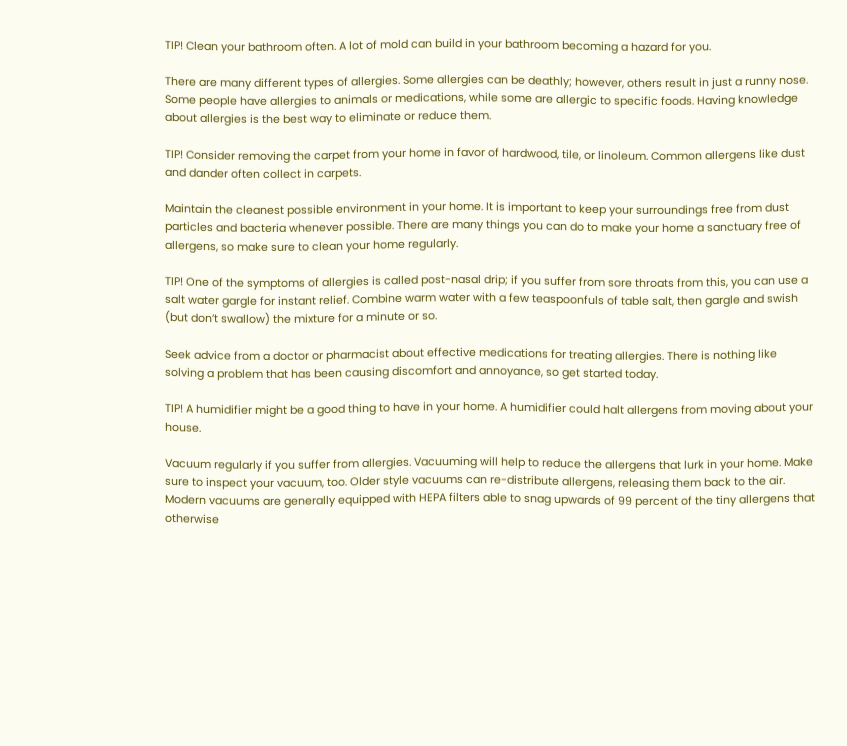TIP! Clean your bathroom often. A lot of mold can build in your bathroom becoming a hazard for you.

There are many different types of allergies. Some allergies can be deathly; however, others result in just a runny nose. Some people have allergies to animals or medications, while some are allergic to specific foods. Having knowledge about allergies is the best way to eliminate or reduce them.

TIP! Consider removing the carpet from your home in favor of hardwood, tile, or linoleum. Common allergens like dust and dander often collect in carpets.

Maintain the cleanest possible environment in your home. It is important to keep your surroundings free from dust particles and bacteria whenever possible. There are many things you can do to make your home a sanctuary free of allergens, so make sure to clean your home regularly.

TIP! One of the symptoms of allergies is called post-nasal drip; if you suffer from sore throats from this, you can use a salt water gargle for instant relief. Combine warm water with a few teaspoonfuls of table salt, then gargle and swish (but don’t swallow) the mixture for a minute or so.

Seek advice from a doctor or pharmacist about effective medications for treating allergies. There is nothing like solving a problem that has been causing discomfort and annoyance, so get started today.

TIP! A humidifier might be a good thing to have in your home. A humidifier could halt allergens from moving about your house.

Vacuum regularly if you suffer from allergies. Vacuuming will help to reduce the allergens that lurk in your home. Make sure to inspect your vacuum, too. Older style vacuums can re-distribute allergens, releasing them back to the air. Modern vacuums are generally equipped with HEPA filters able to snag upwards of 99 percent of the tiny allergens that otherwise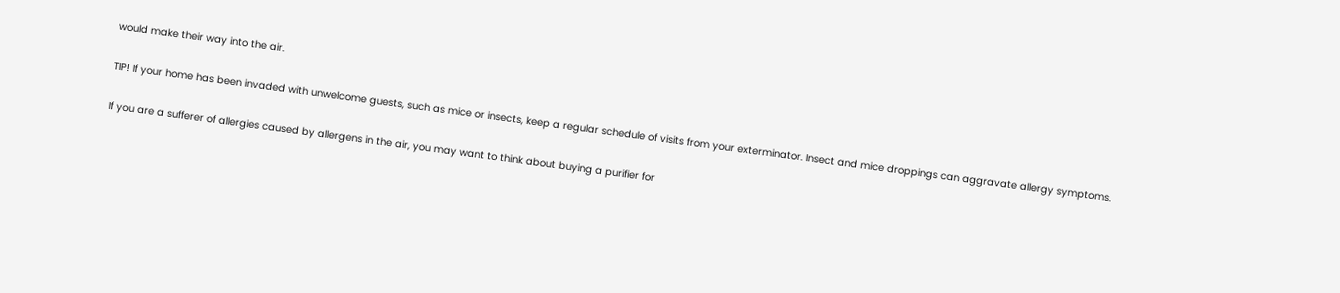would make their way into the air.

TIP! If your home has been invaded with unwelcome guests, such as mice or insects, keep a regular schedule of visits from your exterminator. Insect and mice droppings can aggravate allergy symptoms.

If you are a sufferer of allergies caused by allergens in the air, you may want to think about buying a purifier for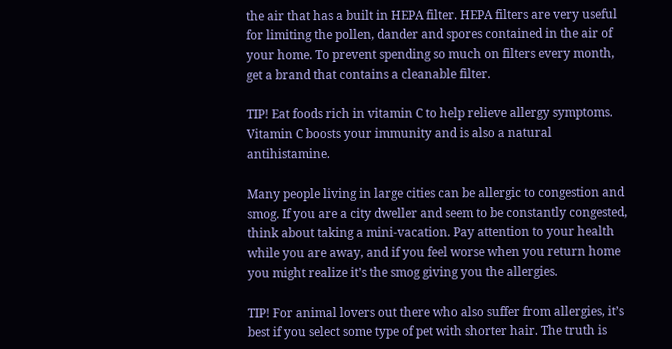the air that has a built in HEPA filter. HEPA filters are very useful for limiting the pollen, dander and spores contained in the air of your home. To prevent spending so much on filters every month, get a brand that contains a cleanable filter.

TIP! Eat foods rich in vitamin C to help relieve allergy symptoms. Vitamin C boosts your immunity and is also a natural antihistamine.

Many people living in large cities can be allergic to congestion and smog. If you are a city dweller and seem to be constantly congested, think about taking a mini-vacation. Pay attention to your health while you are away, and if you feel worse when you return home you might realize it’s the smog giving you the allergies.

TIP! For animal lovers out there who also suffer from allergies, it’s best if you select some type of pet with shorter hair. The truth is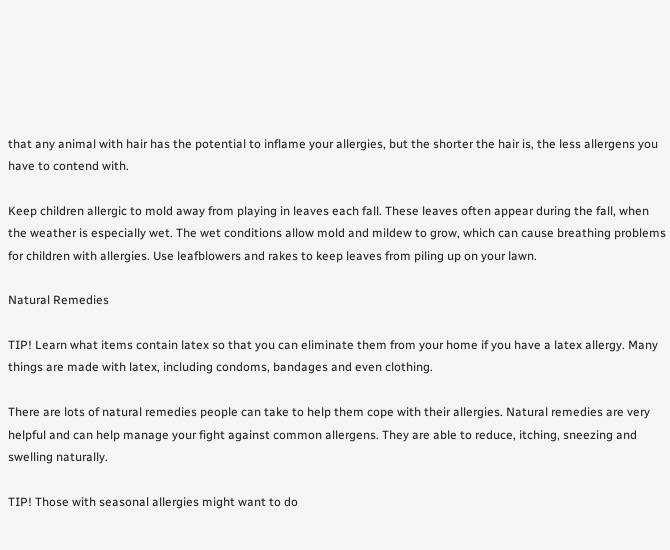that any animal with hair has the potential to inflame your allergies, but the shorter the hair is, the less allergens you have to contend with.

Keep children allergic to mold away from playing in leaves each fall. These leaves often appear during the fall, when the weather is especially wet. The wet conditions allow mold and mildew to grow, which can cause breathing problems for children with allergies. Use leafblowers and rakes to keep leaves from piling up on your lawn.

Natural Remedies

TIP! Learn what items contain latex so that you can eliminate them from your home if you have a latex allergy. Many things are made with latex, including condoms, bandages and even clothing.

There are lots of natural remedies people can take to help them cope with their allergies. Natural remedies are very helpful and can help manage your fight against common allergens. They are able to reduce, itching, sneezing and swelling naturally.

TIP! Those with seasonal allergies might want to do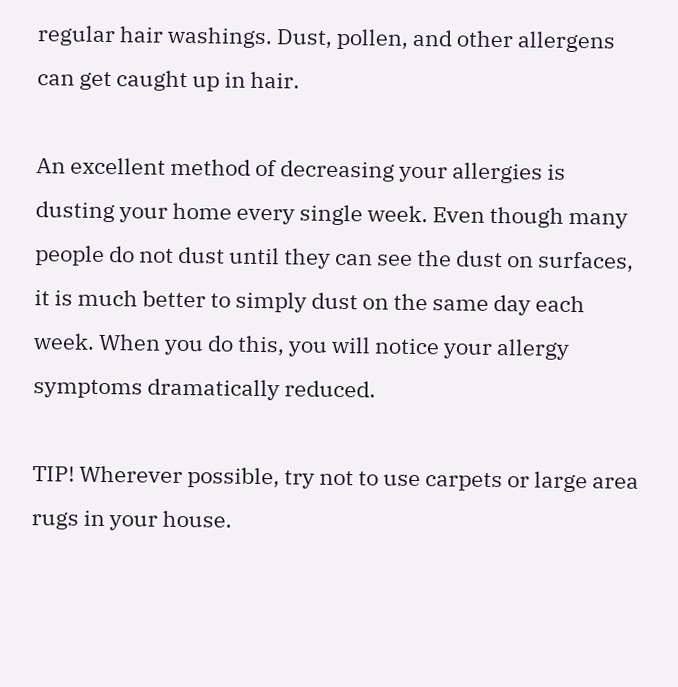regular hair washings. Dust, pollen, and other allergens can get caught up in hair.

An excellent method of decreasing your allergies is dusting your home every single week. Even though many people do not dust until they can see the dust on surfaces, it is much better to simply dust on the same day each week. When you do this, you will notice your allergy symptoms dramatically reduced.

TIP! Wherever possible, try not to use carpets or large area rugs in your house.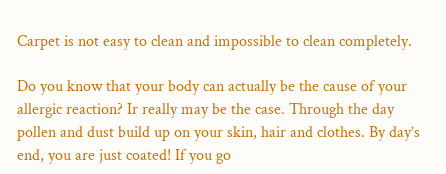Carpet is not easy to clean and impossible to clean completely.

Do you know that your body can actually be the cause of your allergic reaction? Ir really may be the case. Through the day pollen and dust build up on your skin, hair and clothes. By day’s end, you are just coated! If you go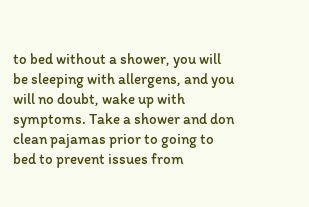to bed without a shower, you will be sleeping with allergens, and you will no doubt, wake up with symptoms. Take a shower and don clean pajamas prior to going to bed to prevent issues from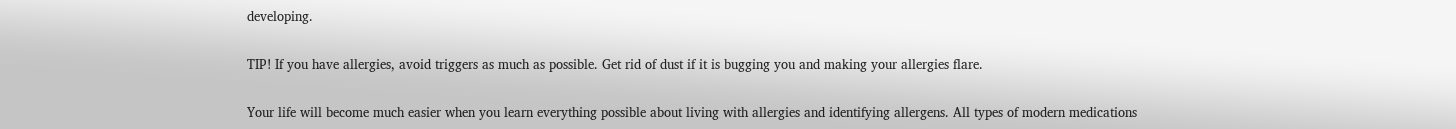developing.

TIP! If you have allergies, avoid triggers as much as possible. Get rid of dust if it is bugging you and making your allergies flare.

Your life will become much easier when you learn everything possible about living with allergies and identifying allergens. All types of modern medications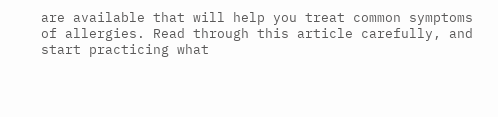are available that will help you treat common symptoms of allergies. Read through this article carefully, and start practicing what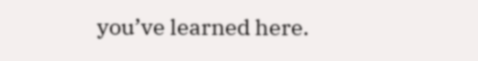you’ve learned here.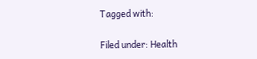Tagged with:

Filed under: Health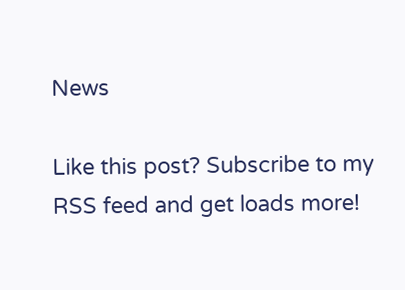News

Like this post? Subscribe to my RSS feed and get loads more!